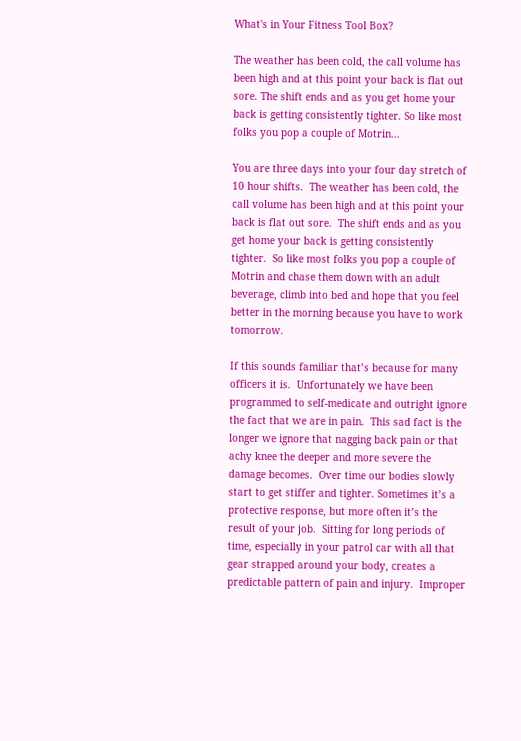What's in Your Fitness Tool Box?

The weather has been cold, the call volume has been high and at this point your back is flat out sore. The shift ends and as you get home your back is getting consistently tighter. So like most folks you pop a couple of Motrin...

You are three days into your four day stretch of 10 hour shifts.  The weather has been cold, the call volume has been high and at this point your back is flat out sore.  The shift ends and as you get home your back is getting consistently tighter.  So like most folks you pop a couple of Motrin and chase them down with an adult beverage, climb into bed and hope that you feel better in the morning because you have to work tomorrow.

If this sounds familiar that’s because for many officers it is.  Unfortunately we have been programmed to self-medicate and outright ignore the fact that we are in pain.  This sad fact is the longer we ignore that nagging back pain or that achy knee the deeper and more severe the damage becomes.  Over time our bodies slowly start to get stiffer and tighter. Sometimes it’s a protective response, but more often it’s the result of your job.  Sitting for long periods of time, especially in your patrol car with all that gear strapped around your body, creates a predictable pattern of pain and injury.  Improper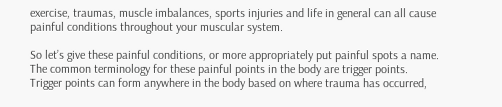exercise, traumas, muscle imbalances, sports injuries and life in general can all cause painful conditions throughout your muscular system.

So let’s give these painful conditions, or more appropriately put painful spots a name.  The common terminology for these painful points in the body are trigger points.  Trigger points can form anywhere in the body based on where trauma has occurred,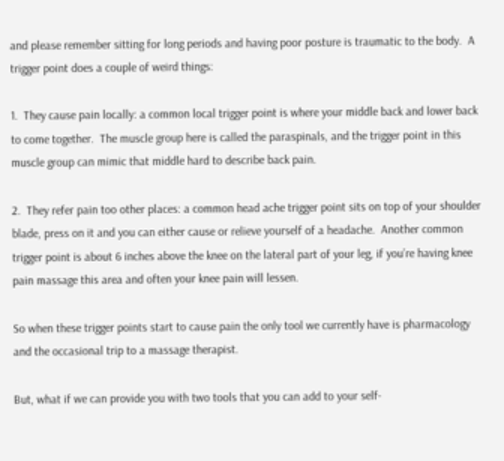and please remember sitting for long periods and having poor posture is traumatic to the body.  A trigger point does a couple of weird things:

1.  They cause pain locally: a common local trigger point is where your middle back and lower back to come together.  The muscle group here is called the paraspinals, and the trigger point in this muscle group can mimic that middle hard to describe back pain.

2.  They refer pain too other places: a common head ache trigger point sits on top of your shoulder blade, press on it and you can either cause or relieve yourself of a headache.  Another common trigger point is about 6 inches above the knee on the lateral part of your leg, if you’re having knee pain massage this area and often your knee pain will lessen.

So when these trigger points start to cause pain the only tool we currently have is pharmacology and the occasional trip to a massage therapist.

But, what if we can provide you with two tools that you can add to your self-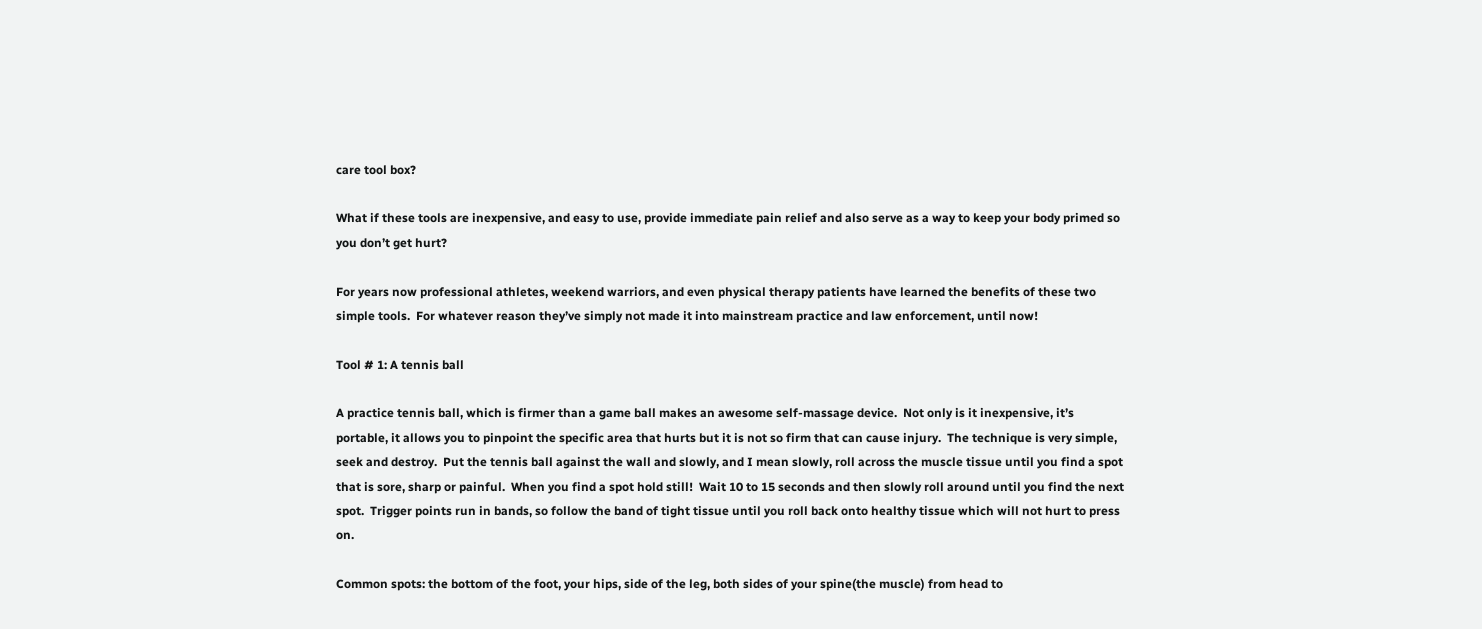care tool box?

What if these tools are inexpensive, and easy to use, provide immediate pain relief and also serve as a way to keep your body primed so you don’t get hurt?

For years now professional athletes, weekend warriors, and even physical therapy patients have learned the benefits of these two simple tools.  For whatever reason they’ve simply not made it into mainstream practice and law enforcement, until now!

Tool # 1: A tennis ball

A practice tennis ball, which is firmer than a game ball makes an awesome self-massage device.  Not only is it inexpensive, it’s portable, it allows you to pinpoint the specific area that hurts but it is not so firm that can cause injury.  The technique is very simple, seek and destroy.  Put the tennis ball against the wall and slowly, and I mean slowly, roll across the muscle tissue until you find a spot that is sore, sharp or painful.  When you find a spot hold still!  Wait 10 to 15 seconds and then slowly roll around until you find the next spot.  Trigger points run in bands, so follow the band of tight tissue until you roll back onto healthy tissue which will not hurt to press on.

Common spots: the bottom of the foot, your hips, side of the leg, both sides of your spine(the muscle) from head to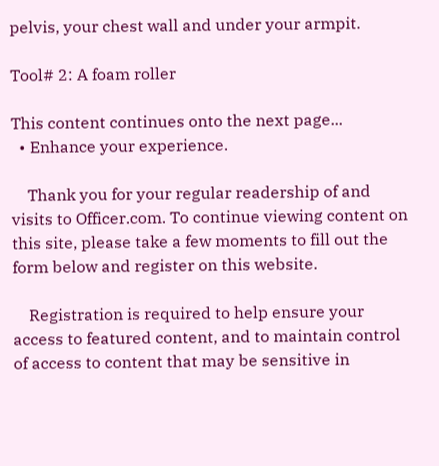pelvis, your chest wall and under your armpit.

Tool# 2: A foam roller

This content continues onto the next page...
  • Enhance your experience.

    Thank you for your regular readership of and visits to Officer.com. To continue viewing content on this site, please take a few moments to fill out the form below and register on this website.

    Registration is required to help ensure your access to featured content, and to maintain control of access to content that may be sensitive in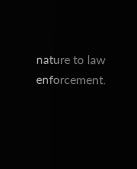nature to law enforcement.